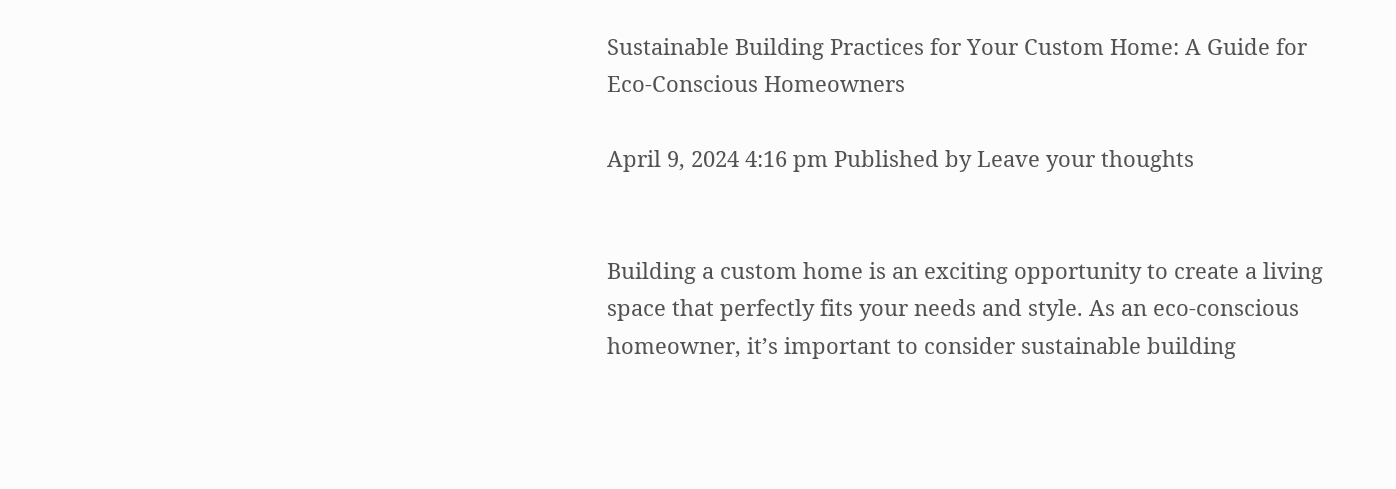Sustainable Building Practices for Your Custom Home: A Guide for Eco-Conscious Homeowners

April 9, 2024 4:16 pm Published by Leave your thoughts


Building a custom home is an exciting opportunity to create a living space that perfectly fits your needs and style. As an eco-conscious homeowner, it’s important to consider sustainable building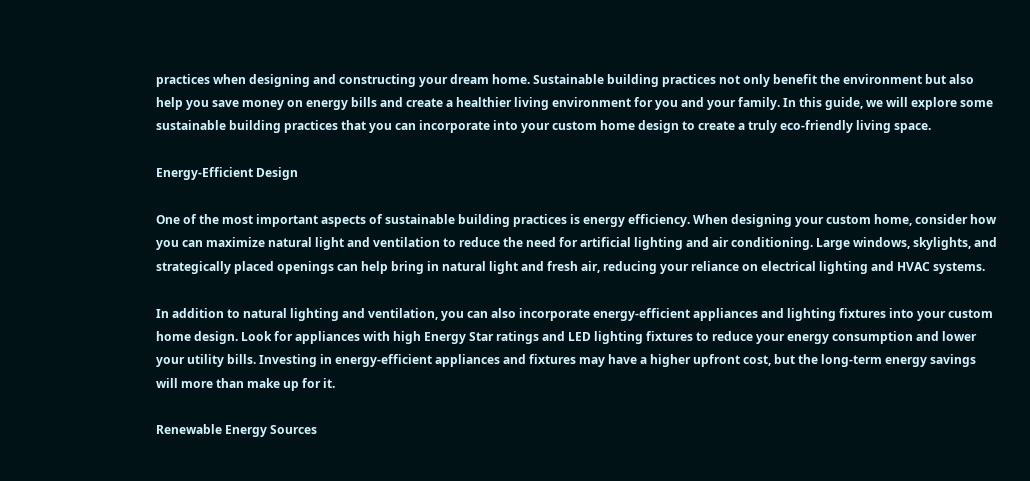practices when designing and constructing your dream home. Sustainable building practices not only benefit the environment but also help you save money on energy bills and create a healthier living environment for you and your family. In this guide, we will explore some sustainable building practices that you can incorporate into your custom home design to create a truly eco-friendly living space.

Energy-Efficient Design

One of the most important aspects of sustainable building practices is energy efficiency. When designing your custom home, consider how you can maximize natural light and ventilation to reduce the need for artificial lighting and air conditioning. Large windows, skylights, and strategically placed openings can help bring in natural light and fresh air, reducing your reliance on electrical lighting and HVAC systems.

In addition to natural lighting and ventilation, you can also incorporate energy-efficient appliances and lighting fixtures into your custom home design. Look for appliances with high Energy Star ratings and LED lighting fixtures to reduce your energy consumption and lower your utility bills. Investing in energy-efficient appliances and fixtures may have a higher upfront cost, but the long-term energy savings will more than make up for it.

Renewable Energy Sources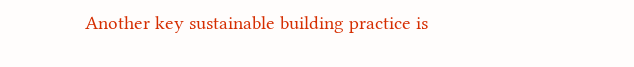Another key sustainable building practice is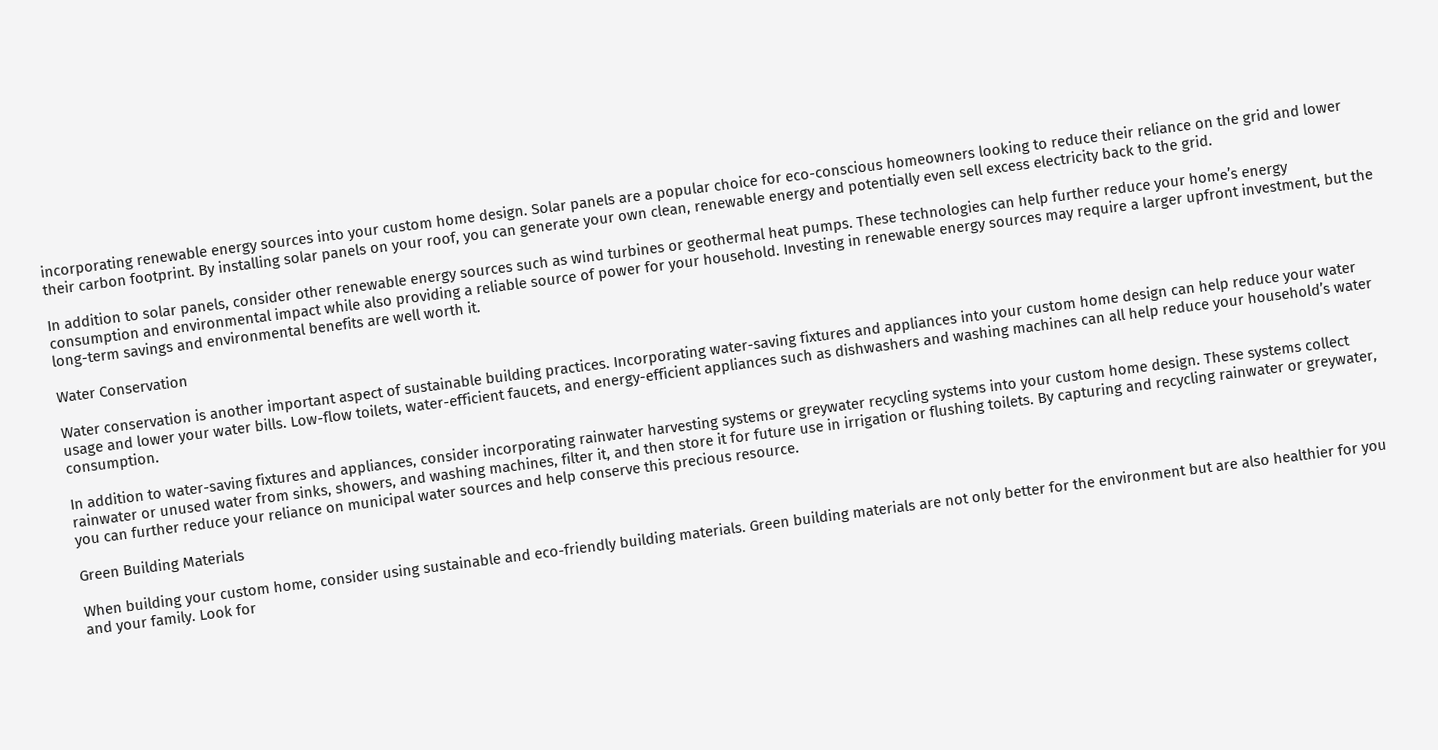incorporating renewable energy sources into your custom home design. Solar panels are a popular choice for eco-conscious homeowners looking to reduce their reliance on the grid and lower their carbon footprint. By installing solar panels on your roof, you can generate your own clean, renewable energy and potentially even sell excess electricity back to the grid.

In addition to solar panels, consider other renewable energy sources such as wind turbines or geothermal heat pumps. These technologies can help further reduce your home’s energy consumption and environmental impact while also providing a reliable source of power for your household. Investing in renewable energy sources may require a larger upfront investment, but the long-term savings and environmental benefits are well worth it.

Water Conservation

Water conservation is another important aspect of sustainable building practices. Incorporating water-saving fixtures and appliances into your custom home design can help reduce your water usage and lower your water bills. Low-flow toilets, water-efficient faucets, and energy-efficient appliances such as dishwashers and washing machines can all help reduce your household’s water consumption.

In addition to water-saving fixtures and appliances, consider incorporating rainwater harvesting systems or greywater recycling systems into your custom home design. These systems collect rainwater or unused water from sinks, showers, and washing machines, filter it, and then store it for future use in irrigation or flushing toilets. By capturing and recycling rainwater or greywater, you can further reduce your reliance on municipal water sources and help conserve this precious resource.

Green Building Materials

When building your custom home, consider using sustainable and eco-friendly building materials. Green building materials are not only better for the environment but are also healthier for you and your family. Look for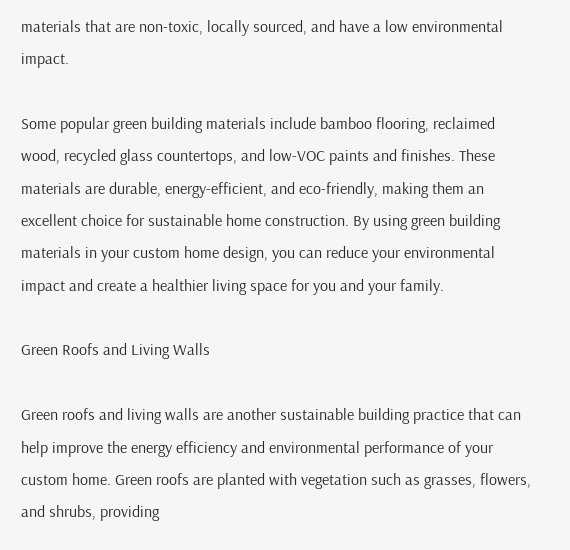materials that are non-toxic, locally sourced, and have a low environmental impact.

Some popular green building materials include bamboo flooring, reclaimed wood, recycled glass countertops, and low-VOC paints and finishes. These materials are durable, energy-efficient, and eco-friendly, making them an excellent choice for sustainable home construction. By using green building materials in your custom home design, you can reduce your environmental impact and create a healthier living space for you and your family.

Green Roofs and Living Walls

Green roofs and living walls are another sustainable building practice that can help improve the energy efficiency and environmental performance of your custom home. Green roofs are planted with vegetation such as grasses, flowers, and shrubs, providing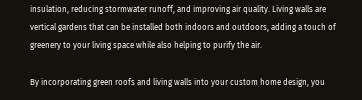insulation, reducing stormwater runoff, and improving air quality. Living walls are vertical gardens that can be installed both indoors and outdoors, adding a touch of greenery to your living space while also helping to purify the air.

By incorporating green roofs and living walls into your custom home design, you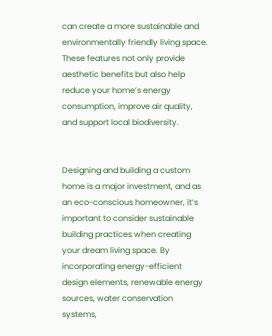can create a more sustainable and environmentally friendly living space. These features not only provide aesthetic benefits but also help reduce your home’s energy consumption, improve air quality, and support local biodiversity.


Designing and building a custom home is a major investment, and as an eco-conscious homeowner, it’s important to consider sustainable building practices when creating your dream living space. By incorporating energy-efficient design elements, renewable energy sources, water conservation systems,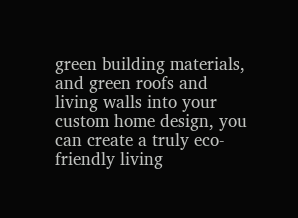green building materials, and green roofs and living walls into your custom home design, you can create a truly eco-friendly living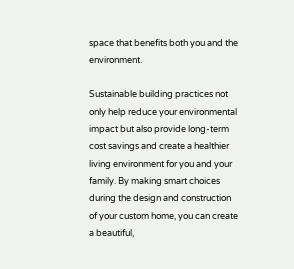space that benefits both you and the environment.

Sustainable building practices not only help reduce your environmental impact but also provide long-term cost savings and create a healthier living environment for you and your family. By making smart choices during the design and construction of your custom home, you can create a beautiful,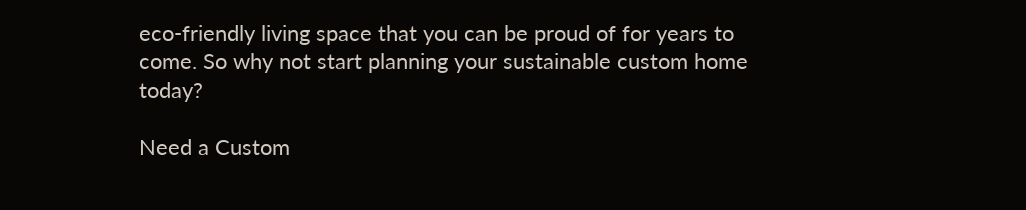eco-friendly living space that you can be proud of for years to come. So why not start planning your sustainable custom home today?

Need a Custom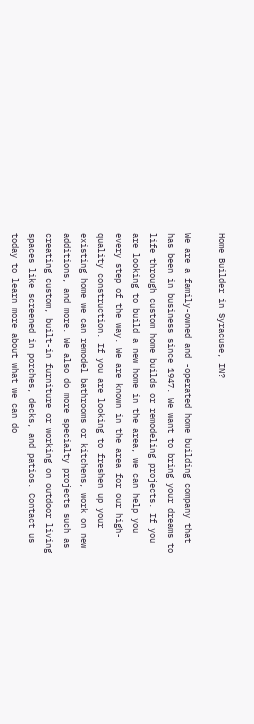Home Builder in Syracuse, IN?

We are a family-owned and -operated home building company that has been in business since 1947. We want to bring your dreams to life through custom home builds or remodeling projects. If you are looking to build a new home in the area, we can help you every step of the way. We are known in the area for our high-quality construction. If you are looking to freshen up your existing home we can remodel bathrooms or kitchens, work on new additions, and more. We also do more specialty projects such as creating custom, built-in furniture or working on outdoor living spaces like screened in porches, decks, and patios. Contact us today to learn more about what we can do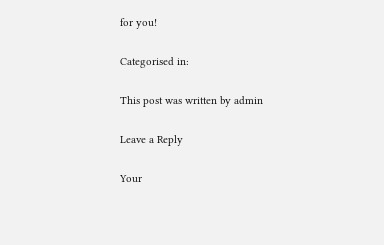for you!

Categorised in:

This post was written by admin

Leave a Reply

Your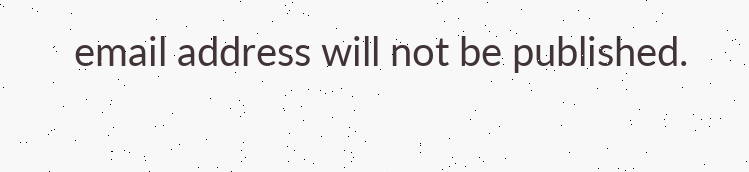email address will not be published.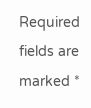Required fields are marked *